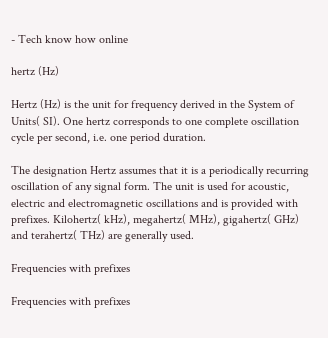- Tech know how online

hertz (Hz)

Hertz (Hz) is the unit for frequency derived in the System of Units( SI). One hertz corresponds to one complete oscillation cycle per second, i.e. one period duration.

The designation Hertz assumes that it is a periodically recurring oscillation of any signal form. The unit is used for acoustic, electric and electromagnetic oscillations and is provided with prefixes. Kilohertz( kHz), megahertz( MHz), gigahertz( GHz) and terahertz( THz) are generally used.

Frequencies with prefixes

Frequencies with prefixes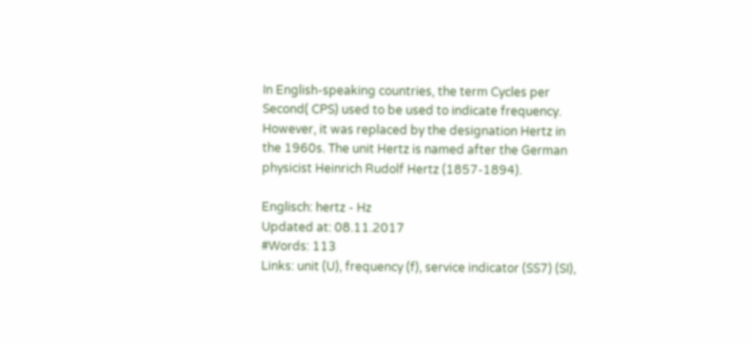In English-speaking countries, the term Cycles per Second( CPS) used to be used to indicate frequency. However, it was replaced by the designation Hertz in the 1960s. The unit Hertz is named after the German physicist Heinrich Rudolf Hertz (1857-1894).

Englisch: hertz - Hz
Updated at: 08.11.2017
#Words: 113
Links: unit (U), frequency (f), service indicator (SS7) (SI),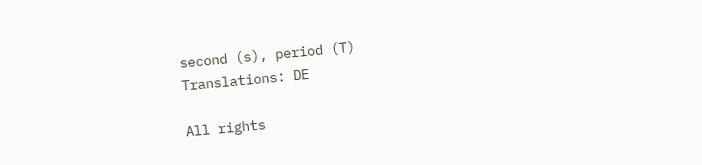second (s), period (T)
Translations: DE

All rights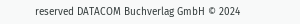reserved DATACOM Buchverlag GmbH © 2024